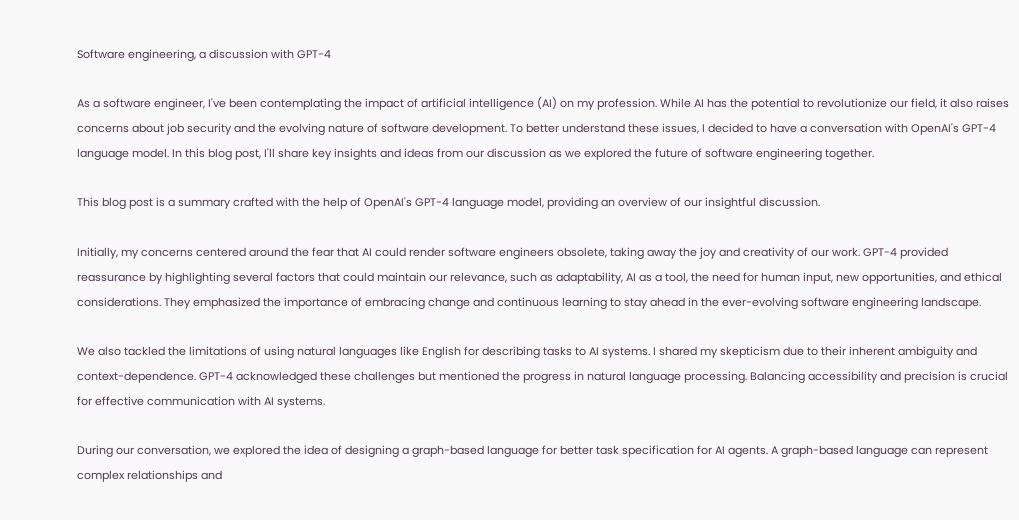Software engineering, a discussion with GPT-4

As a software engineer, I've been contemplating the impact of artificial intelligence (AI) on my profession. While AI has the potential to revolutionize our field, it also raises concerns about job security and the evolving nature of software development. To better understand these issues, I decided to have a conversation with OpenAI's GPT-4 language model. In this blog post, I'll share key insights and ideas from our discussion as we explored the future of software engineering together.

This blog post is a summary crafted with the help of OpenAI's GPT-4 language model, providing an overview of our insightful discussion.

Initially, my concerns centered around the fear that AI could render software engineers obsolete, taking away the joy and creativity of our work. GPT-4 provided reassurance by highlighting several factors that could maintain our relevance, such as adaptability, AI as a tool, the need for human input, new opportunities, and ethical considerations. They emphasized the importance of embracing change and continuous learning to stay ahead in the ever-evolving software engineering landscape.

We also tackled the limitations of using natural languages like English for describing tasks to AI systems. I shared my skepticism due to their inherent ambiguity and context-dependence. GPT-4 acknowledged these challenges but mentioned the progress in natural language processing. Balancing accessibility and precision is crucial for effective communication with AI systems.

During our conversation, we explored the idea of designing a graph-based language for better task specification for AI agents. A graph-based language can represent complex relationships and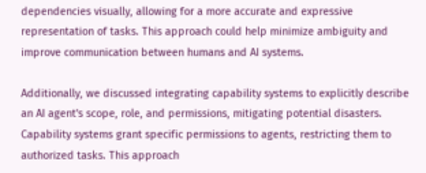dependencies visually, allowing for a more accurate and expressive representation of tasks. This approach could help minimize ambiguity and improve communication between humans and AI systems.

Additionally, we discussed integrating capability systems to explicitly describe an AI agent's scope, role, and permissions, mitigating potential disasters. Capability systems grant specific permissions to agents, restricting them to authorized tasks. This approach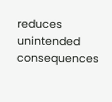reduces unintended consequences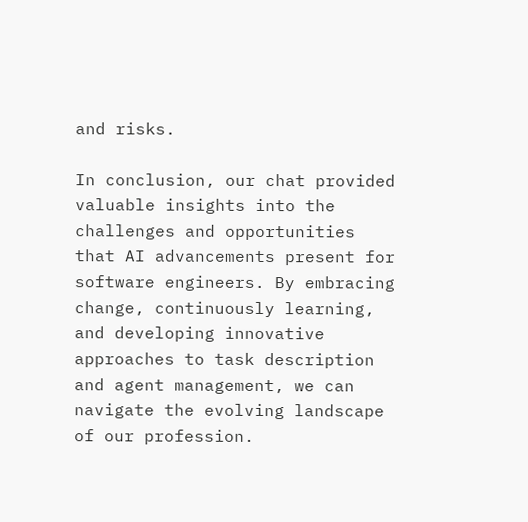and risks.

In conclusion, our chat provided valuable insights into the challenges and opportunities that AI advancements present for software engineers. By embracing change, continuously learning, and developing innovative approaches to task description and agent management, we can navigate the evolving landscape of our profession.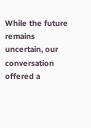While the future remains uncertain, our conversation offered a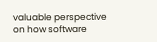valuable perspective on how software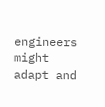engineers might adapt and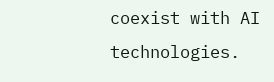coexist with AI technologies.